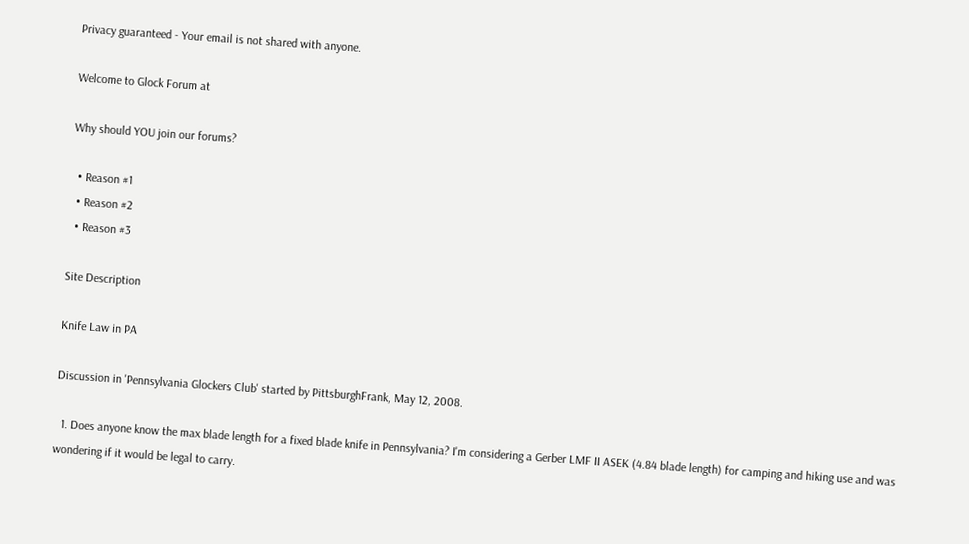Privacy guaranteed - Your email is not shared with anyone.

Welcome to Glock Forum at

Why should YOU join our forums?

  • Reason #1
  • Reason #2
  • Reason #3

Site Description

Knife Law in PA

Discussion in 'Pennsylvania Glockers Club' started by PittsburghFrank, May 12, 2008.

  1. Does anyone know the max blade length for a fixed blade knife in Pennsylvania? I'm considering a Gerber LMF II ASEK (4.84 blade length) for camping and hiking use and was wondering if it would be legal to carry.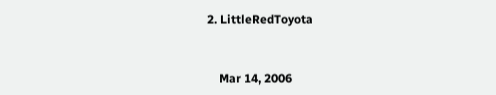2. LittleRedToyota


    Mar 14, 2006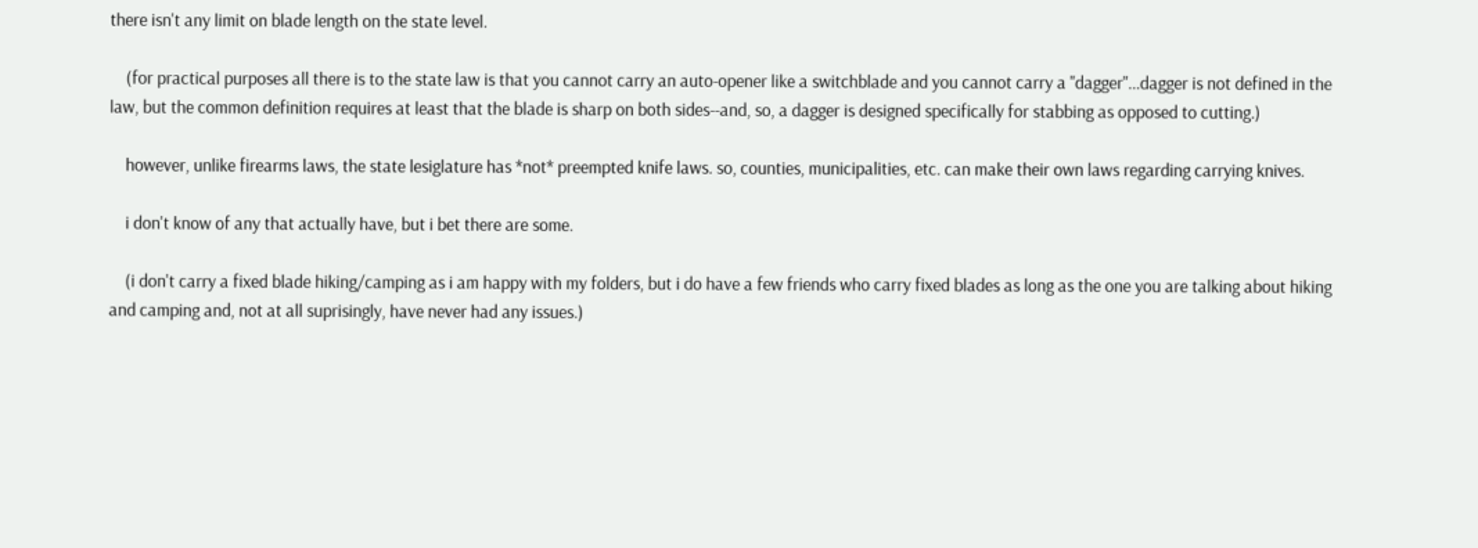there isn't any limit on blade length on the state level.

    (for practical purposes all there is to the state law is that you cannot carry an auto-opener like a switchblade and you cannot carry a "dagger"...dagger is not defined in the law, but the common definition requires at least that the blade is sharp on both sides--and, so, a dagger is designed specifically for stabbing as opposed to cutting.)

    however, unlike firearms laws, the state lesiglature has *not* preempted knife laws. so, counties, municipalities, etc. can make their own laws regarding carrying knives.

    i don't know of any that actually have, but i bet there are some.

    (i don't carry a fixed blade hiking/camping as i am happy with my folders, but i do have a few friends who carry fixed blades as long as the one you are talking about hiking and camping and, not at all suprisingly, have never had any issues.)